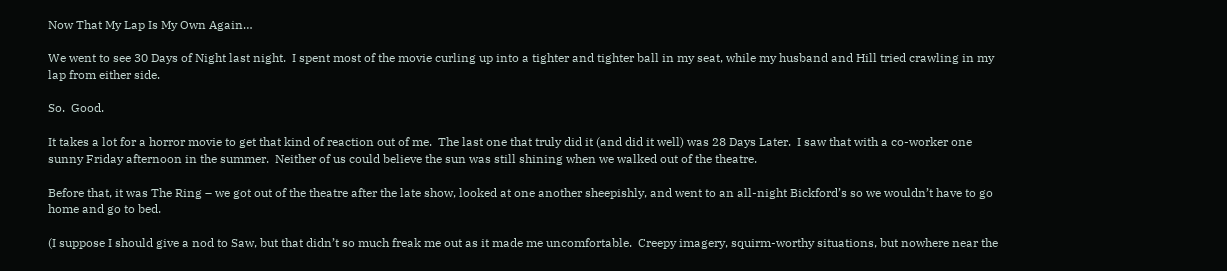Now That My Lap Is My Own Again…

We went to see 30 Days of Night last night.  I spent most of the movie curling up into a tighter and tighter ball in my seat, while my husband and Hill tried crawling in my lap from either side.

So.  Good.

It takes a lot for a horror movie to get that kind of reaction out of me.  The last one that truly did it (and did it well) was 28 Days Later.  I saw that with a co-worker one sunny Friday afternoon in the summer.  Neither of us could believe the sun was still shining when we walked out of the theatre.

Before that, it was The Ring – we got out of the theatre after the late show, looked at one another sheepishly, and went to an all-night Bickford’s so we wouldn’t have to go home and go to bed.

(I suppose I should give a nod to Saw, but that didn’t so much freak me out as it made me uncomfortable.  Creepy imagery, squirm-worthy situations, but nowhere near the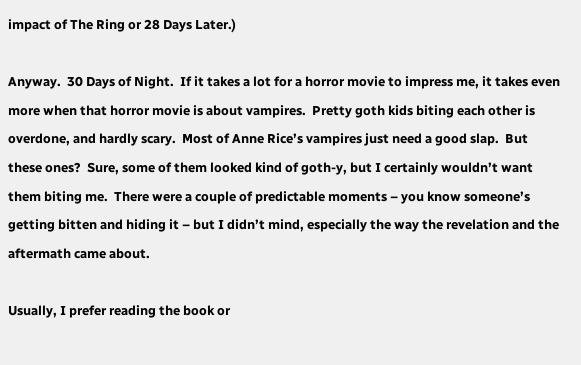impact of The Ring or 28 Days Later.)

Anyway.  30 Days of Night.  If it takes a lot for a horror movie to impress me, it takes even more when that horror movie is about vampires.  Pretty goth kids biting each other is overdone, and hardly scary.  Most of Anne Rice’s vampires just need a good slap.  But these ones?  Sure, some of them looked kind of goth-y, but I certainly wouldn’t want them biting me.  There were a couple of predictable moments – you know someone’s getting bitten and hiding it – but I didn’t mind, especially the way the revelation and the aftermath came about.

Usually, I prefer reading the book or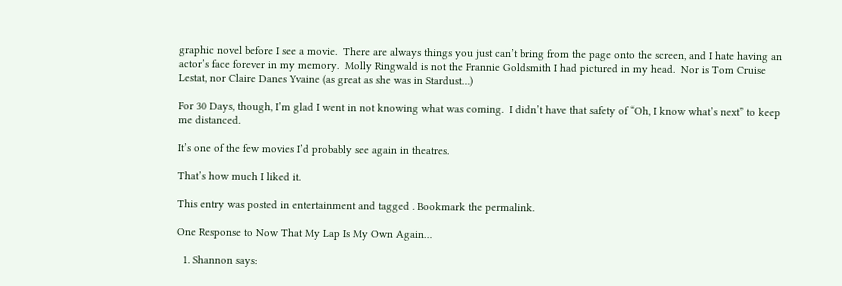graphic novel before I see a movie.  There are always things you just can’t bring from the page onto the screen, and I hate having an actor’s face forever in my memory.  Molly Ringwald is not the Frannie Goldsmith I had pictured in my head.  Nor is Tom Cruise Lestat, nor Claire Danes Yvaine (as great as she was in Stardust…)

For 30 Days, though, I’m glad I went in not knowing what was coming.  I didn’t have that safety of “Oh, I know what’s next” to keep me distanced.

It’s one of the few movies I’d probably see again in theatres.

That’s how much I liked it.

This entry was posted in entertainment and tagged . Bookmark the permalink.

One Response to Now That My Lap Is My Own Again…

  1. Shannon says: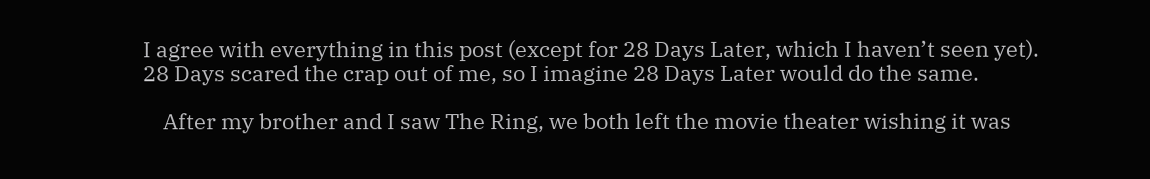I agree with everything in this post (except for 28 Days Later, which I haven’t seen yet). 28 Days scared the crap out of me, so I imagine 28 Days Later would do the same.

    After my brother and I saw The Ring, we both left the movie theater wishing it was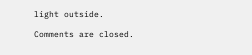light outside.

Comments are closed.